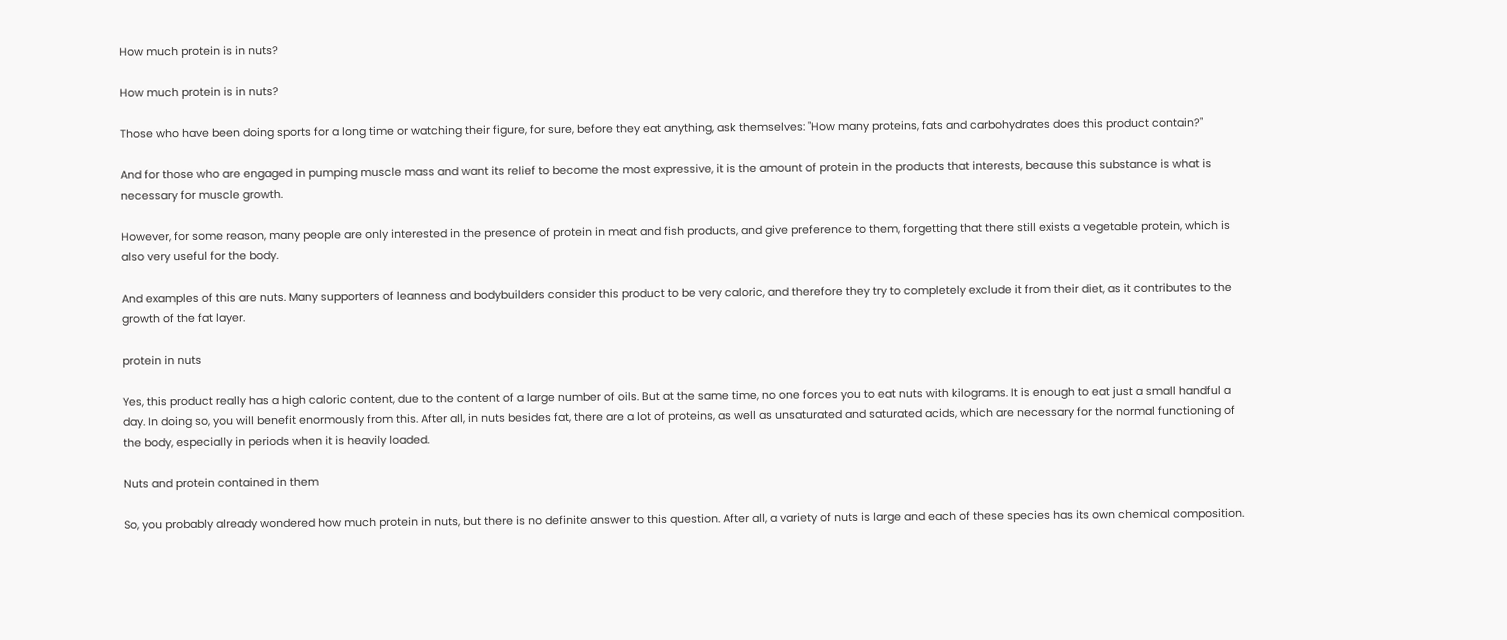How much protein is in nuts?

How much protein is in nuts?

Those who have been doing sports for a long time or watching their figure, for sure, before they eat anything, ask themselves: "How many proteins, fats and carbohydrates does this product contain?"

And for those who are engaged in pumping muscle mass and want its relief to become the most expressive, it is the amount of protein in the products that interests, because this substance is what is necessary for muscle growth.

However, for some reason, many people are only interested in the presence of protein in meat and fish products, and give preference to them, forgetting that there still exists a vegetable protein, which is also very useful for the body.

And examples of this are nuts. Many supporters of leanness and bodybuilders consider this product to be very caloric, and therefore they try to completely exclude it from their diet, as it contributes to the growth of the fat layer.

protein in nuts

Yes, this product really has a high caloric content, due to the content of a large number of oils. But at the same time, no one forces you to eat nuts with kilograms. It is enough to eat just a small handful a day. In doing so, you will benefit enormously from this. After all, in nuts besides fat, there are a lot of proteins, as well as unsaturated and saturated acids, which are necessary for the normal functioning of the body, especially in periods when it is heavily loaded.

Nuts and protein contained in them

So, you probably already wondered how much protein in nuts, but there is no definite answer to this question. After all, a variety of nuts is large and each of these species has its own chemical composition.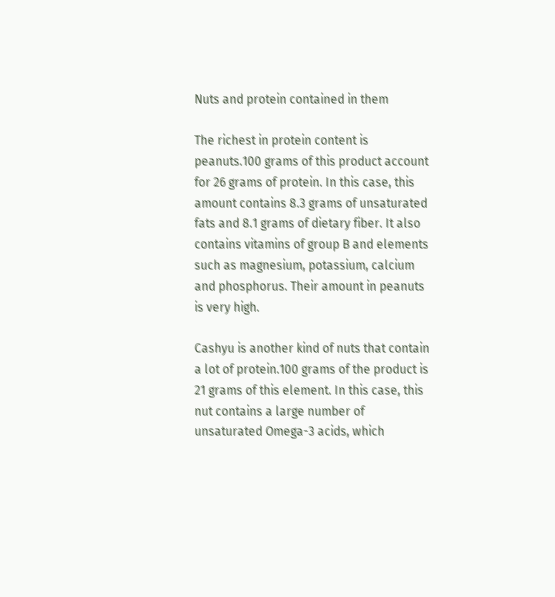Nuts and protein contained in them

The richest in protein content is peanuts.100 grams of this product account for 26 grams of protein. In this case, this amount contains 8.3 grams of unsaturated fats and 8.1 grams of dietary fiber. It also contains vitamins of group B and elements such as magnesium, potassium, calcium and phosphorus. Their amount in peanuts is very high.

Cashyu is another kind of nuts that contain a lot of protein.100 grams of the product is 21 grams of this element. In this case, this nut contains a large number of unsaturated Omega-3 acids, which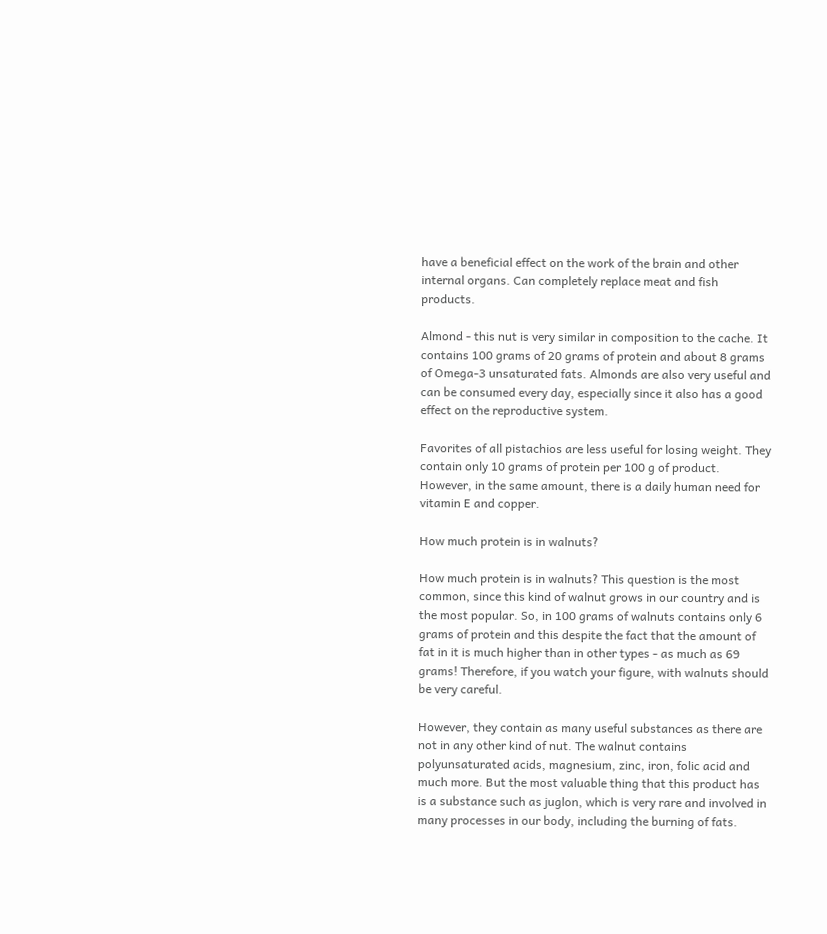have a beneficial effect on the work of the brain and other internal organs. Can completely replace meat and fish products.

Almond - this nut is very similar in composition to the cache. It contains 100 grams of 20 grams of protein and about 8 grams of Omega-3 unsaturated fats. Almonds are also very useful and can be consumed every day, especially since it also has a good effect on the reproductive system.

Favorites of all pistachios are less useful for losing weight. They contain only 10 grams of protein per 100 g of product. However, in the same amount, there is a daily human need for vitamin E and copper.

How much protein is in walnuts?

How much protein is in walnuts? This question is the most common, since this kind of walnut grows in our country and is the most popular. So, in 100 grams of walnuts contains only 6 grams of protein and this despite the fact that the amount of fat in it is much higher than in other types - as much as 69 grams! Therefore, if you watch your figure, with walnuts should be very careful.

However, they contain as many useful substances as there are not in any other kind of nut. The walnut contains polyunsaturated acids, magnesium, zinc, iron, folic acid and much more. But the most valuable thing that this product has is a substance such as juglon, which is very rare and involved in many processes in our body, including the burning of fats.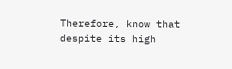Therefore, know that despite its high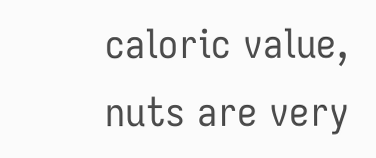caloric value, nuts are very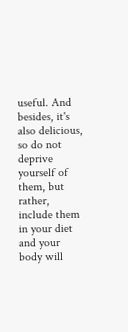useful. And besides, it's also delicious, so do not deprive yourself of them, but rather, include them in your diet and your body will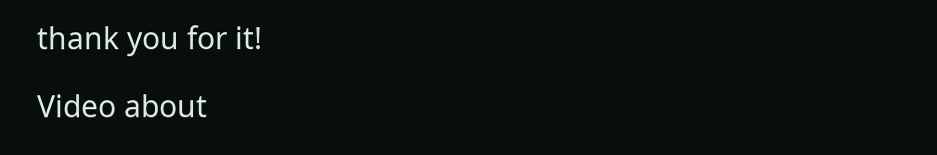thank you for it!

Video about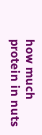how much protein in nuts